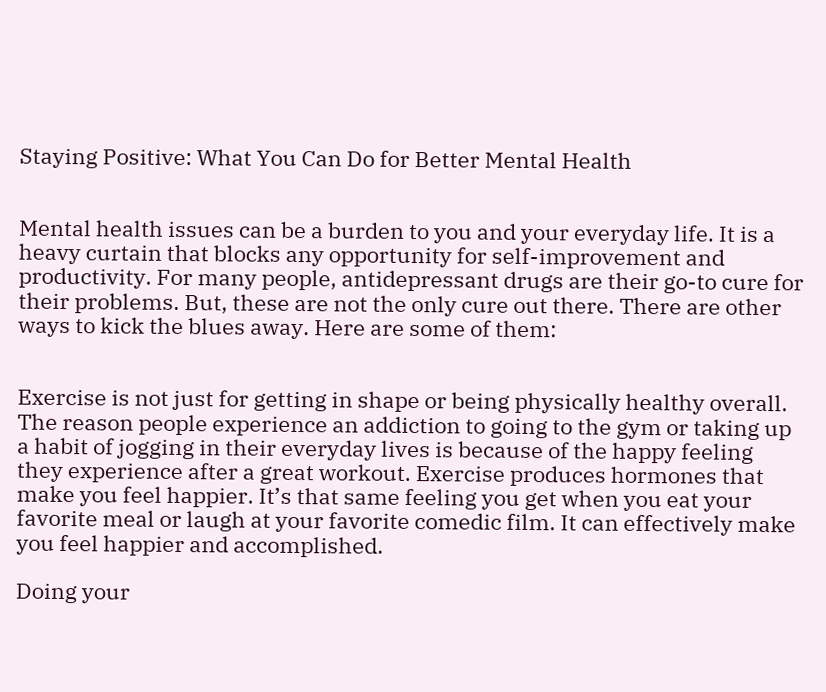Staying Positive: What You Can Do for Better Mental Health


Mental health issues can be a burden to you and your everyday life. It is a heavy curtain that blocks any opportunity for self-improvement and productivity. For many people, antidepressant drugs are their go-to cure for their problems. But, these are not the only cure out there. There are other ways to kick the blues away. Here are some of them:


Exercise is not just for getting in shape or being physically healthy overall. The reason people experience an addiction to going to the gym or taking up a habit of jogging in their everyday lives is because of the happy feeling they experience after a great workout. Exercise produces hormones that make you feel happier. It’s that same feeling you get when you eat your favorite meal or laugh at your favorite comedic film. It can effectively make you feel happier and accomplished.

Doing your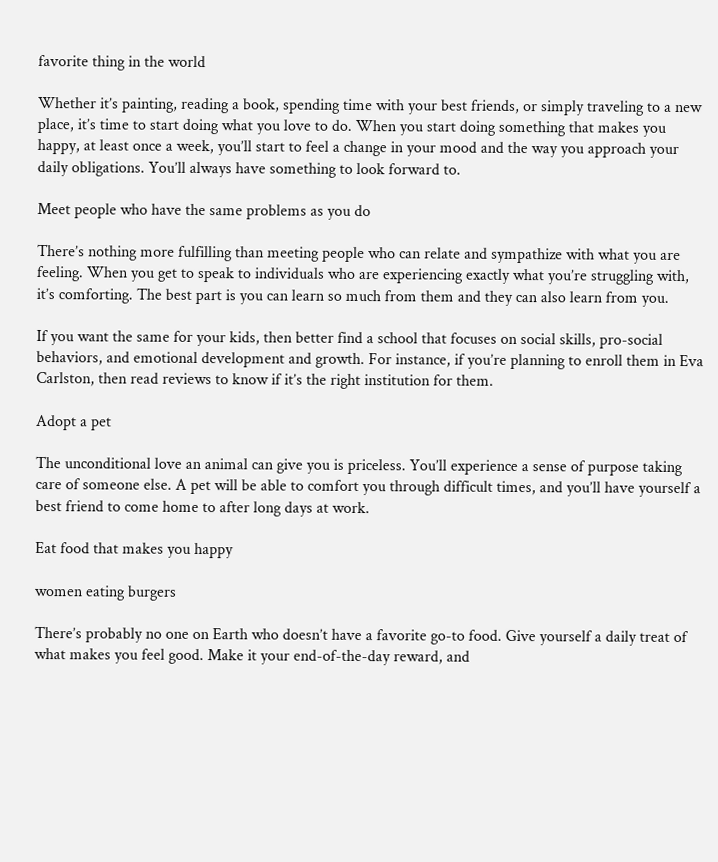favorite thing in the world

Whether it’s painting, reading a book, spending time with your best friends, or simply traveling to a new place, it’s time to start doing what you love to do. When you start doing something that makes you happy, at least once a week, you’ll start to feel a change in your mood and the way you approach your daily obligations. You’ll always have something to look forward to.

Meet people who have the same problems as you do

There’s nothing more fulfilling than meeting people who can relate and sympathize with what you are feeling. When you get to speak to individuals who are experiencing exactly what you’re struggling with, it’s comforting. The best part is you can learn so much from them and they can also learn from you.

If you want the same for your kids, then better find a school that focuses on social skills, pro-social behaviors, and emotional development and growth. For instance, if you’re planning to enroll them in Eva Carlston, then read reviews to know if it’s the right institution for them.

Adopt a pet

The unconditional love an animal can give you is priceless. You’ll experience a sense of purpose taking care of someone else. A pet will be able to comfort you through difficult times, and you’ll have yourself a best friend to come home to after long days at work.

Eat food that makes you happy

women eating burgers

There’s probably no one on Earth who doesn’t have a favorite go-to food. Give yourself a daily treat of what makes you feel good. Make it your end-of-the-day reward, and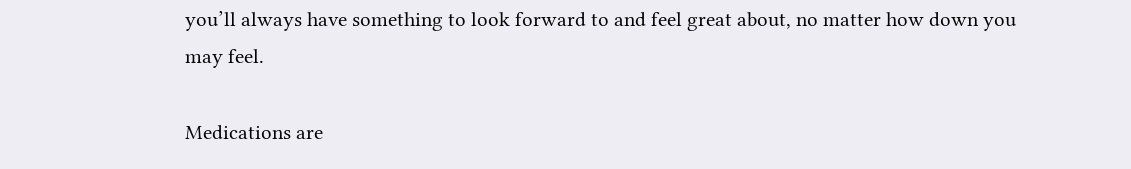you’ll always have something to look forward to and feel great about, no matter how down you may feel.

Medications are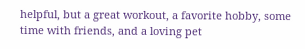helpful, but a great workout, a favorite hobby, some time with friends, and a loving pet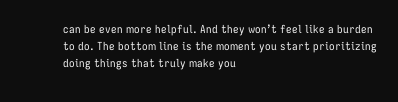can be even more helpful. And they won’t feel like a burden to do. The bottom line is the moment you start prioritizing doing things that truly make you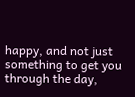happy, and not just something to get you through the day,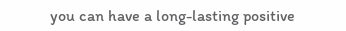you can have a long-lasting positive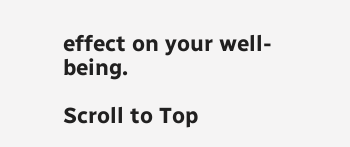effect on your well-being.

Scroll to Top